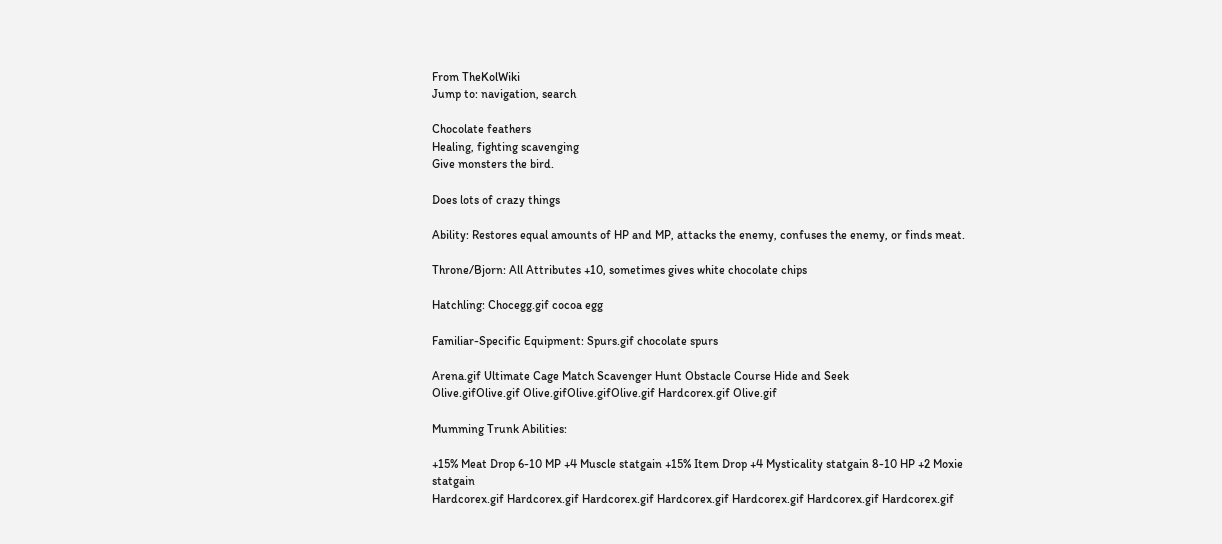From TheKolWiki
Jump to: navigation, search

Chocolate feathers
Healing, fighting scavenging
Give monsters the bird.

Does lots of crazy things

Ability: Restores equal amounts of HP and MP, attacks the enemy, confuses the enemy, or finds meat.

Throne/Bjorn: All Attributes +10, sometimes gives white chocolate chips

Hatchling: Chocegg.gif cocoa egg

Familiar-Specific Equipment: Spurs.gif chocolate spurs

Arena.gif Ultimate Cage Match Scavenger Hunt Obstacle Course Hide and Seek
Olive.gifOlive.gif Olive.gifOlive.gifOlive.gif Hardcorex.gif Olive.gif

Mumming Trunk Abilities:

+15% Meat Drop 6-10 MP +4 Muscle statgain +15% Item Drop +4 Mysticality statgain 8-10 HP +2 Moxie statgain
Hardcorex.gif Hardcorex.gif Hardcorex.gif Hardcorex.gif Hardcorex.gif Hardcorex.gif Hardcorex.gif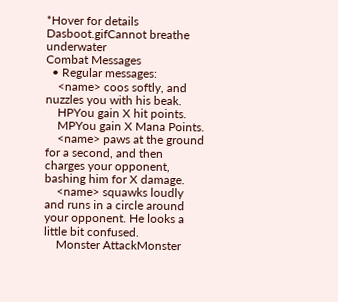*Hover for details
Dasboot.gifCannot breathe underwater
Combat Messages
  • Regular messages:
    <name> coos softly, and nuzzles you with his beak.
    HPYou gain X hit points.
    MPYou gain X Mana Points.
    <name> paws at the ground for a second, and then charges your opponent, bashing him for X damage.
    <name> squawks loudly and runs in a circle around your opponent. He looks a little bit confused.
    Monster AttackMonster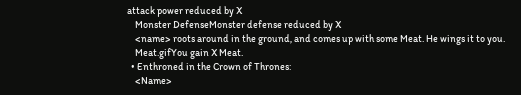attack power reduced by X
    Monster DefenseMonster defense reduced by X
    <name> roots around in the ground, and comes up with some Meat. He wings it to you.
    Meat.gifYou gain X Meat.
  • Enthroned in the Crown of Thrones:
    <Name>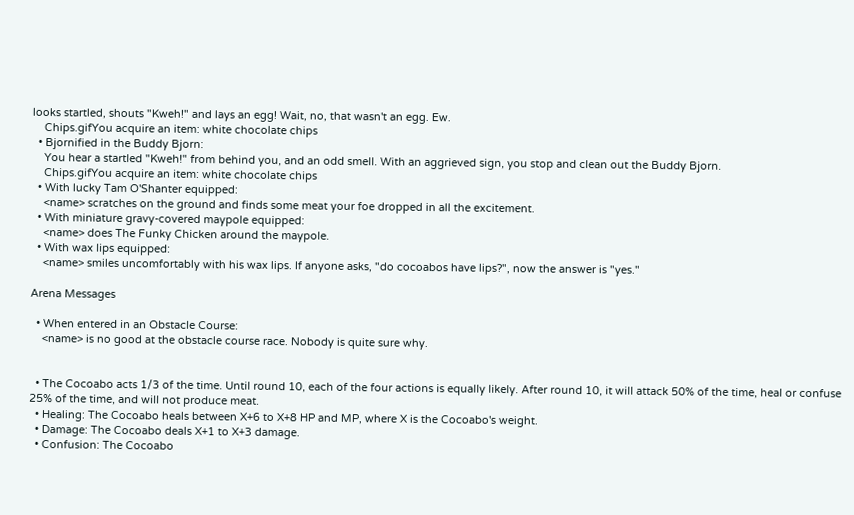looks startled, shouts "Kweh!" and lays an egg! Wait, no, that wasn't an egg. Ew.
    Chips.gifYou acquire an item: white chocolate chips
  • Bjornified in the Buddy Bjorn:
    You hear a startled "Kweh!" from behind you, and an odd smell. With an aggrieved sign, you stop and clean out the Buddy Bjorn.
    Chips.gifYou acquire an item: white chocolate chips
  • With lucky Tam O'Shanter equipped:
    <name> scratches on the ground and finds some meat your foe dropped in all the excitement.
  • With miniature gravy-covered maypole equipped:
    <name> does The Funky Chicken around the maypole.
  • With wax lips equipped:
    <name> smiles uncomfortably with his wax lips. If anyone asks, "do cocoabos have lips?", now the answer is "yes."

Arena Messages

  • When entered in an Obstacle Course:
    <name> is no good at the obstacle course race. Nobody is quite sure why.


  • The Cocoabo acts 1/3 of the time. Until round 10, each of the four actions is equally likely. After round 10, it will attack 50% of the time, heal or confuse 25% of the time, and will not produce meat.
  • Healing: The Cocoabo heals between X+6 to X+8 HP and MP, where X is the Cocoabo's weight.
  • Damage: The Cocoabo deals X+1 to X+3 damage.
  • Confusion: The Cocoabo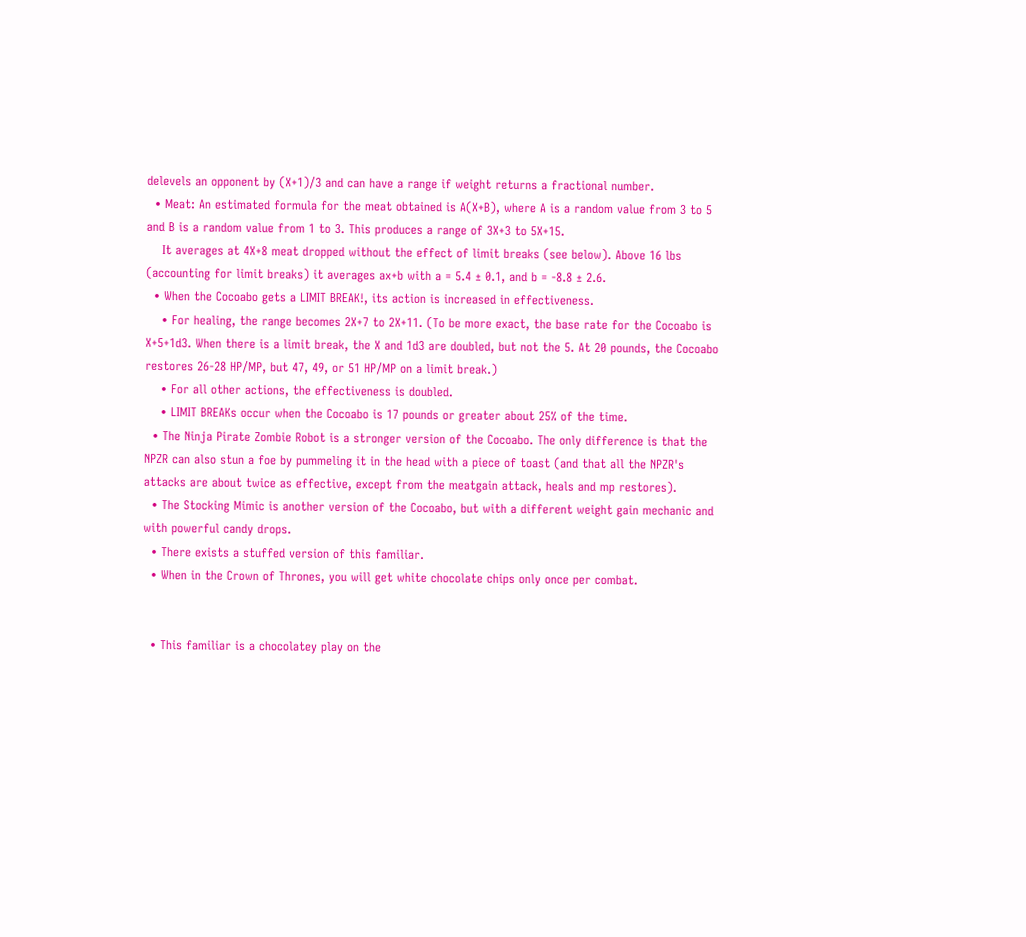delevels an opponent by (X+1)/3 and can have a range if weight returns a fractional number.
  • Meat: An estimated formula for the meat obtained is A(X+B), where A is a random value from 3 to 5 and B is a random value from 1 to 3. This produces a range of 3X+3 to 5X+15.
    It averages at 4X+8 meat dropped without the effect of limit breaks (see below). Above 16 lbs (accounting for limit breaks) it averages ax+b with a = 5.4 ± 0.1, and b = -8.8 ± 2.6.
  • When the Cocoabo gets a LIMIT BREAK!, its action is increased in effectiveness.
    • For healing, the range becomes 2X+7 to 2X+11. (To be more exact, the base rate for the Cocoabo is X+5+1d3. When there is a limit break, the X and 1d3 are doubled, but not the 5. At 20 pounds, the Cocoabo restores 26-28 HP/MP, but 47, 49, or 51 HP/MP on a limit break.)
    • For all other actions, the effectiveness is doubled.
    • LIMIT BREAKs occur when the Cocoabo is 17 pounds or greater about 25% of the time.
  • The Ninja Pirate Zombie Robot is a stronger version of the Cocoabo. The only difference is that the NPZR can also stun a foe by pummeling it in the head with a piece of toast (and that all the NPZR's attacks are about twice as effective, except from the meatgain attack, heals and mp restores).
  • The Stocking Mimic is another version of the Cocoabo, but with a different weight gain mechanic and with powerful candy drops.
  • There exists a stuffed version of this familiar.
  • When in the Crown of Thrones, you will get white chocolate chips only once per combat.


  • This familiar is a chocolatey play on the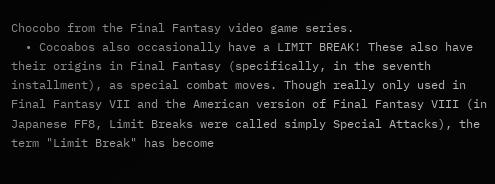Chocobo from the Final Fantasy video game series.
  • Cocoabos also occasionally have a LIMIT BREAK! These also have their origins in Final Fantasy (specifically, in the seventh installment), as special combat moves. Though really only used in Final Fantasy VII and the American version of Final Fantasy VIII (in Japanese FF8, Limit Breaks were called simply Special Attacks), the term "Limit Break" has become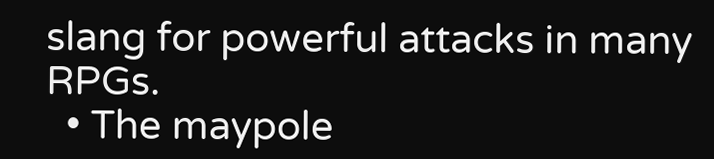slang for powerful attacks in many RPGs.
  • The maypole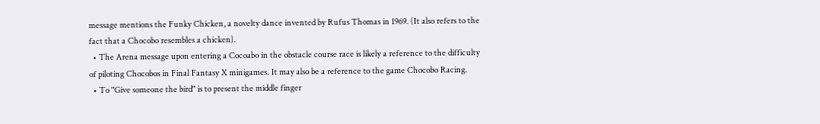message mentions the Funky Chicken, a novelty dance invented by Rufus Thomas in 1969. (It also refers to the fact that a Chocobo resembles a chicken).
  • The Arena message upon entering a Cocoabo in the obstacle course race is likely a reference to the difficulty of piloting Chocobos in Final Fantasy X minigames. It may also be a reference to the game Chocobo Racing.
  • To "Give someone the bird" is to present the middle finger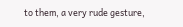to them, a very rude gesture,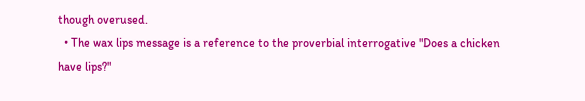though overused.
  • The wax lips message is a reference to the proverbial interrogative "Does a chicken have lips?"